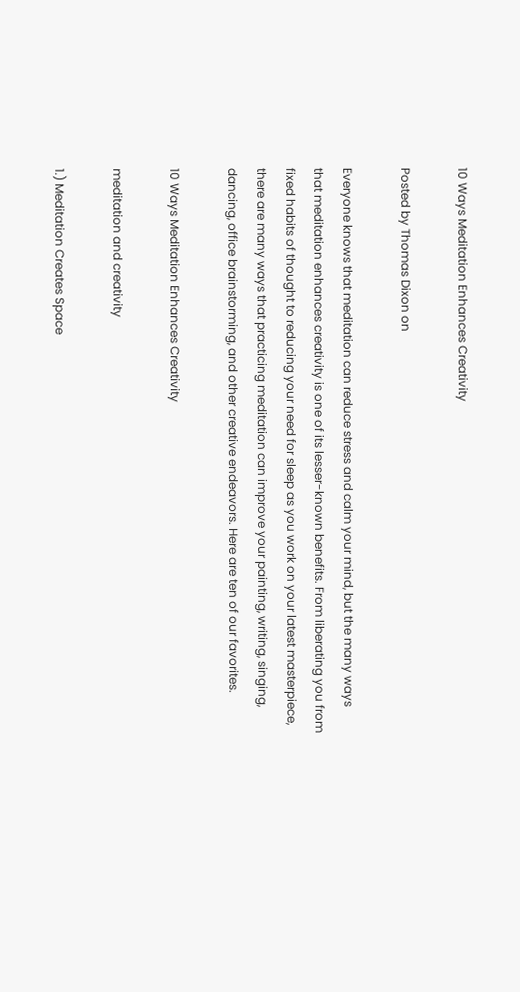10 Ways Meditation Enhances Creativity

Posted by Thomas Dixon on

Everyone knows that meditation can reduce stress and calm your mind, but the many ways that meditation enhances creativity is one of its lesser-known benefits. From liberating you from fixed habits of thought to reducing your need for sleep as you work on your latest masterpiece, there are many ways that practicing meditation can improve your painting, writing, singing, dancing, office brainstorming, and other creative endeavors. Here are ten of our favorites.

10 Ways Meditation Enhances Creativity

meditation and creativity

1.) Meditation Creates Space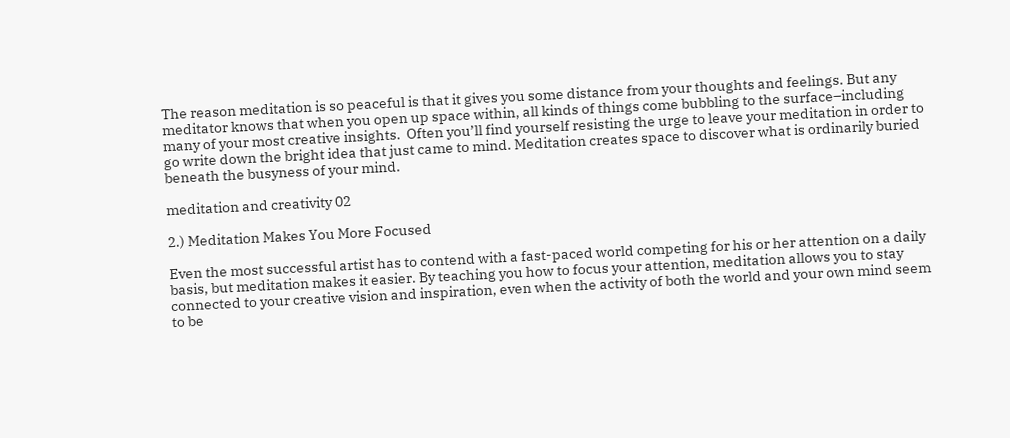The reason meditation is so peaceful is that it gives you some distance from your thoughts and feelings. But any meditator knows that when you open up space within, all kinds of things come bubbling to the surface–including many of your most creative insights.  Often you’ll find yourself resisting the urge to leave your meditation in order to go write down the bright idea that just came to mind. Meditation creates space to discover what is ordinarily buried beneath the busyness of your mind.

meditation and creativity 02

2.) Meditation Makes You More Focused

Even the most successful artist has to contend with a fast-paced world competing for his or her attention on a daily basis, but meditation makes it easier. By teaching you how to focus your attention, meditation allows you to stay connected to your creative vision and inspiration, even when the activity of both the world and your own mind seem to be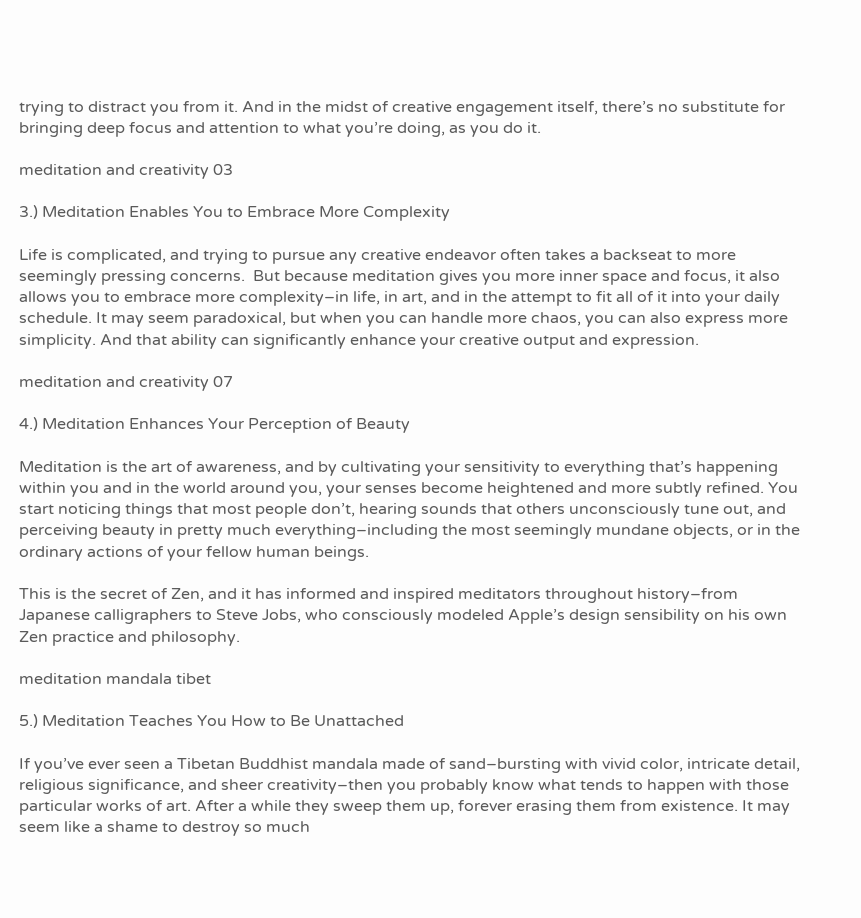trying to distract you from it. And in the midst of creative engagement itself, there’s no substitute for bringing deep focus and attention to what you’re doing, as you do it.

meditation and creativity 03

3.) Meditation Enables You to Embrace More Complexity

Life is complicated, and trying to pursue any creative endeavor often takes a backseat to more seemingly pressing concerns.  But because meditation gives you more inner space and focus, it also allows you to embrace more complexity–in life, in art, and in the attempt to fit all of it into your daily schedule. It may seem paradoxical, but when you can handle more chaos, you can also express more simplicity. And that ability can significantly enhance your creative output and expression.

meditation and creativity 07

4.) Meditation Enhances Your Perception of Beauty

Meditation is the art of awareness, and by cultivating your sensitivity to everything that’s happening within you and in the world around you, your senses become heightened and more subtly refined. You start noticing things that most people don’t, hearing sounds that others unconsciously tune out, and perceiving beauty in pretty much everything–including the most seemingly mundane objects, or in the ordinary actions of your fellow human beings.

This is the secret of Zen, and it has informed and inspired meditators throughout history–from Japanese calligraphers to Steve Jobs, who consciously modeled Apple’s design sensibility on his own Zen practice and philosophy.

meditation mandala tibet

5.) Meditation Teaches You How to Be Unattached

If you’ve ever seen a Tibetan Buddhist mandala made of sand–bursting with vivid color, intricate detail, religious significance, and sheer creativity–then you probably know what tends to happen with those particular works of art. After a while they sweep them up, forever erasing them from existence. It may seem like a shame to destroy so much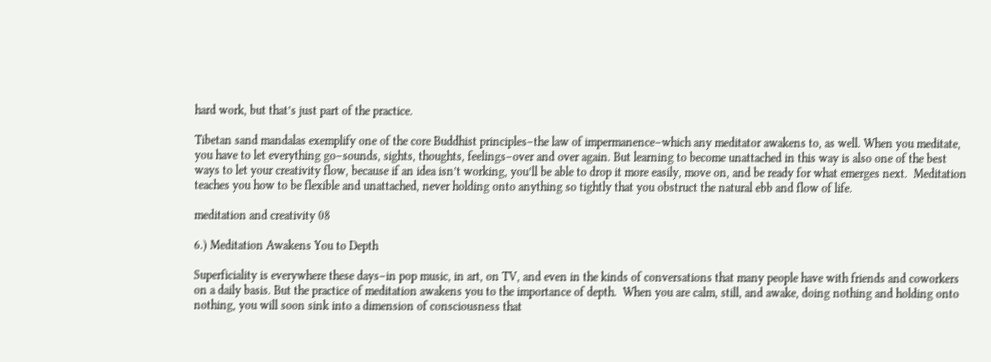hard work, but that’s just part of the practice.

Tibetan sand mandalas exemplify one of the core Buddhist principles–the law of impermanence–which any meditator awakens to, as well. When you meditate, you have to let everything go–sounds, sights, thoughts, feelings–over and over again. But learning to become unattached in this way is also one of the best ways to let your creativity flow, because if an idea isn’t working, you’ll be able to drop it more easily, move on, and be ready for what emerges next.  Meditation teaches you how to be flexible and unattached, never holding onto anything so tightly that you obstruct the natural ebb and flow of life.

meditation and creativity 08

6.) Meditation Awakens You to Depth

Superficiality is everywhere these days–in pop music, in art, on TV, and even in the kinds of conversations that many people have with friends and coworkers on a daily basis. But the practice of meditation awakens you to the importance of depth.  When you are calm, still, and awake, doing nothing and holding onto nothing, you will soon sink into a dimension of consciousness that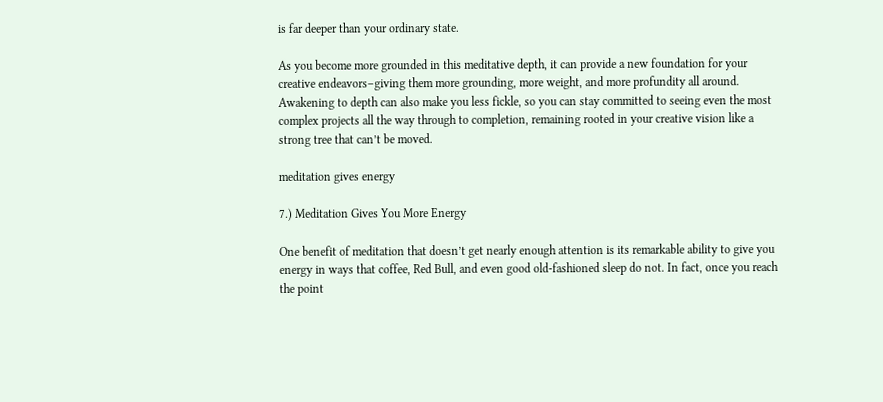is far deeper than your ordinary state.

As you become more grounded in this meditative depth, it can provide a new foundation for your creative endeavors–giving them more grounding, more weight, and more profundity all around. Awakening to depth can also make you less fickle, so you can stay committed to seeing even the most complex projects all the way through to completion, remaining rooted in your creative vision like a strong tree that can’t be moved.

meditation gives energy

7.) Meditation Gives You More Energy

One benefit of meditation that doesn’t get nearly enough attention is its remarkable ability to give you energy in ways that coffee, Red Bull, and even good old-fashioned sleep do not. In fact, once you reach the point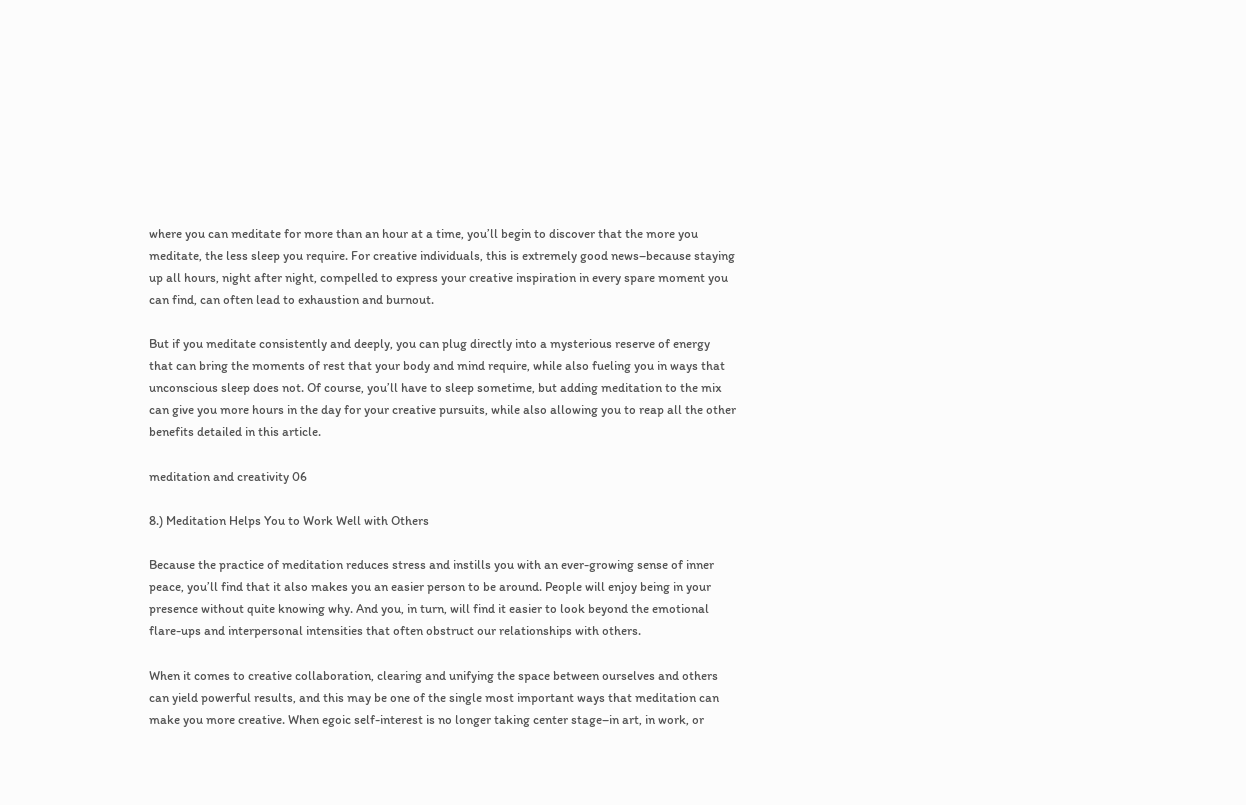where you can meditate for more than an hour at a time, you’ll begin to discover that the more you meditate, the less sleep you require. For creative individuals, this is extremely good news–because staying up all hours, night after night, compelled to express your creative inspiration in every spare moment you can find, can often lead to exhaustion and burnout.

But if you meditate consistently and deeply, you can plug directly into a mysterious reserve of energy that can bring the moments of rest that your body and mind require, while also fueling you in ways that unconscious sleep does not. Of course, you’ll have to sleep sometime, but adding meditation to the mix can give you more hours in the day for your creative pursuits, while also allowing you to reap all the other benefits detailed in this article.

meditation and creativity 06

8.) Meditation Helps You to Work Well with Others

Because the practice of meditation reduces stress and instills you with an ever-growing sense of inner peace, you’ll find that it also makes you an easier person to be around. People will enjoy being in your presence without quite knowing why. And you, in turn, will find it easier to look beyond the emotional flare-ups and interpersonal intensities that often obstruct our relationships with others.

When it comes to creative collaboration, clearing and unifying the space between ourselves and others can yield powerful results, and this may be one of the single most important ways that meditation can make you more creative. When egoic self-interest is no longer taking center stage–in art, in work, or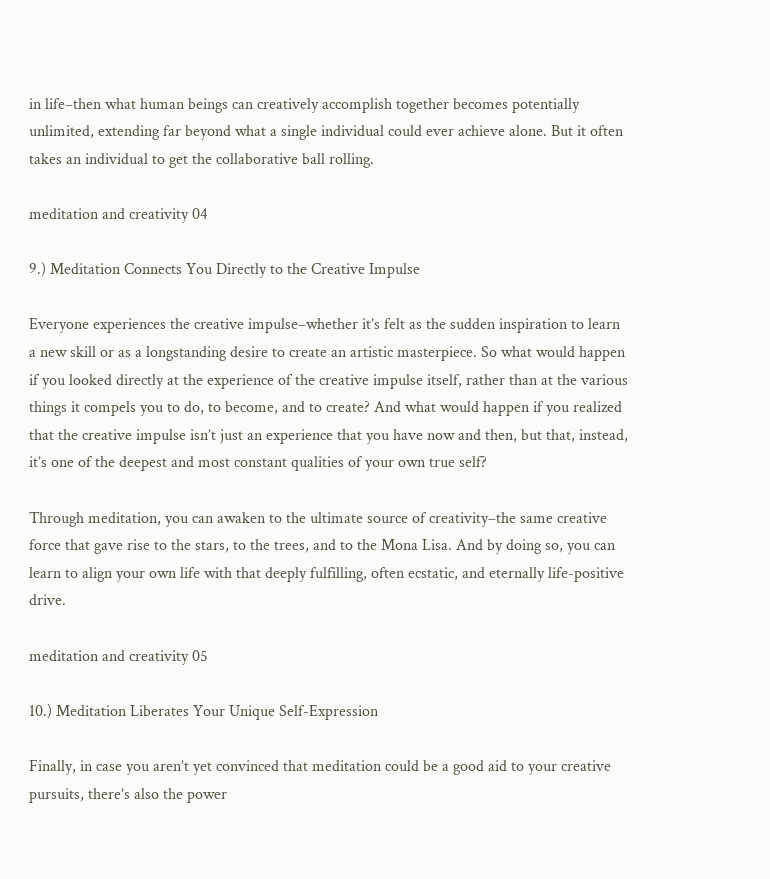in life–then what human beings can creatively accomplish together becomes potentially unlimited, extending far beyond what a single individual could ever achieve alone. But it often takes an individual to get the collaborative ball rolling.

meditation and creativity 04

9.) Meditation Connects You Directly to the Creative Impulse

Everyone experiences the creative impulse–whether it’s felt as the sudden inspiration to learn a new skill or as a longstanding desire to create an artistic masterpiece. So what would happen if you looked directly at the experience of the creative impulse itself, rather than at the various things it compels you to do, to become, and to create? And what would happen if you realized that the creative impulse isn’t just an experience that you have now and then, but that, instead, it’s one of the deepest and most constant qualities of your own true self?

Through meditation, you can awaken to the ultimate source of creativity–the same creative force that gave rise to the stars, to the trees, and to the Mona Lisa. And by doing so, you can learn to align your own life with that deeply fulfilling, often ecstatic, and eternally life-positive drive.

meditation and creativity 05

10.) Meditation Liberates Your Unique Self-Expression

Finally, in case you aren’t yet convinced that meditation could be a good aid to your creative pursuits, there’s also the power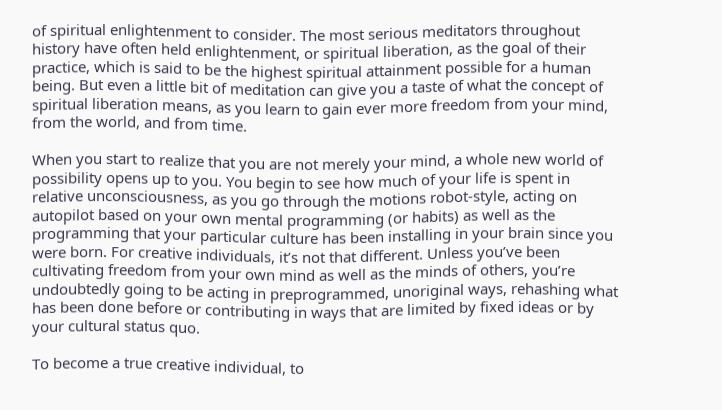of spiritual enlightenment to consider. The most serious meditators throughout history have often held enlightenment, or spiritual liberation, as the goal of their practice, which is said to be the highest spiritual attainment possible for a human being. But even a little bit of meditation can give you a taste of what the concept of spiritual liberation means, as you learn to gain ever more freedom from your mind, from the world, and from time.

When you start to realize that you are not merely your mind, a whole new world of possibility opens up to you. You begin to see how much of your life is spent in relative unconsciousness, as you go through the motions robot-style, acting on autopilot based on your own mental programming (or habits) as well as the programming that your particular culture has been installing in your brain since you were born. For creative individuals, it’s not that different. Unless you’ve been cultivating freedom from your own mind as well as the minds of others, you’re undoubtedly going to be acting in preprogrammed, unoriginal ways, rehashing what has been done before or contributing in ways that are limited by fixed ideas or by your cultural status quo.

To become a true creative individual, to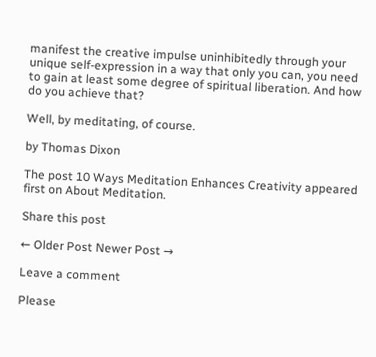manifest the creative impulse uninhibitedly through your unique self-expression in a way that only you can, you need to gain at least some degree of spiritual liberation. And how do you achieve that?

Well, by meditating, of course.

by Thomas Dixon

The post 10 Ways Meditation Enhances Creativity appeared first on About Meditation.

Share this post

← Older Post Newer Post →

Leave a comment

Please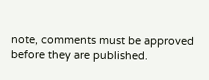note, comments must be approved before they are published.